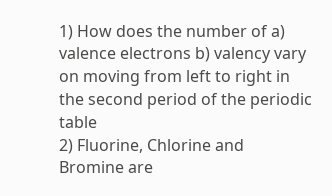1) How does the number of a) valence electrons b) valency vary on moving from left to right in the second period of the periodic table
2) Fluorine, Chlorine and Bromine are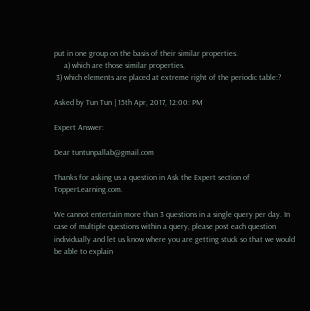put in one group on the basis of their similar properties.
     a) which are those similar properties.
 3) which elements are placed at extreme right of the periodic table:?

Asked by Tun Tun | 15th Apr, 2017, 12:00: PM

Expert Answer:

Dear tuntunpallab@gmail.com

Thanks for asking us a question in Ask the Expert section of TopperLearning.com.

We cannot entertain more than 3 questions in a single query per day. In case of multiple questions within a query, please post each question individually and let us know where you are getting stuck so that we would be able to explain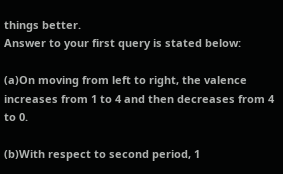things better.
Answer to your first query is stated below:

(a)On moving from left to right, the valence increases from 1 to 4 and then decreases from 4 to 0.

(b)With respect to second period, 1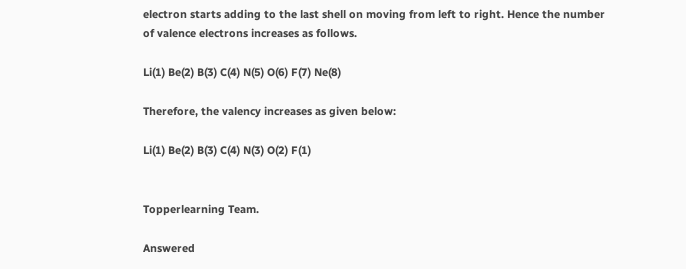electron starts adding to the last shell on moving from left to right. Hence the number of valence electrons increases as follows.

Li(1) Be(2) B(3) C(4) N(5) O(6) F(7) Ne(8)

Therefore, the valency increases as given below:

Li(1) Be(2) B(3) C(4) N(3) O(2) F(1)


Topperlearning Team.

Answered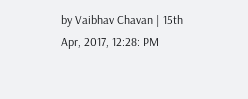by Vaibhav Chavan | 15th Apr, 2017, 12:28: PM